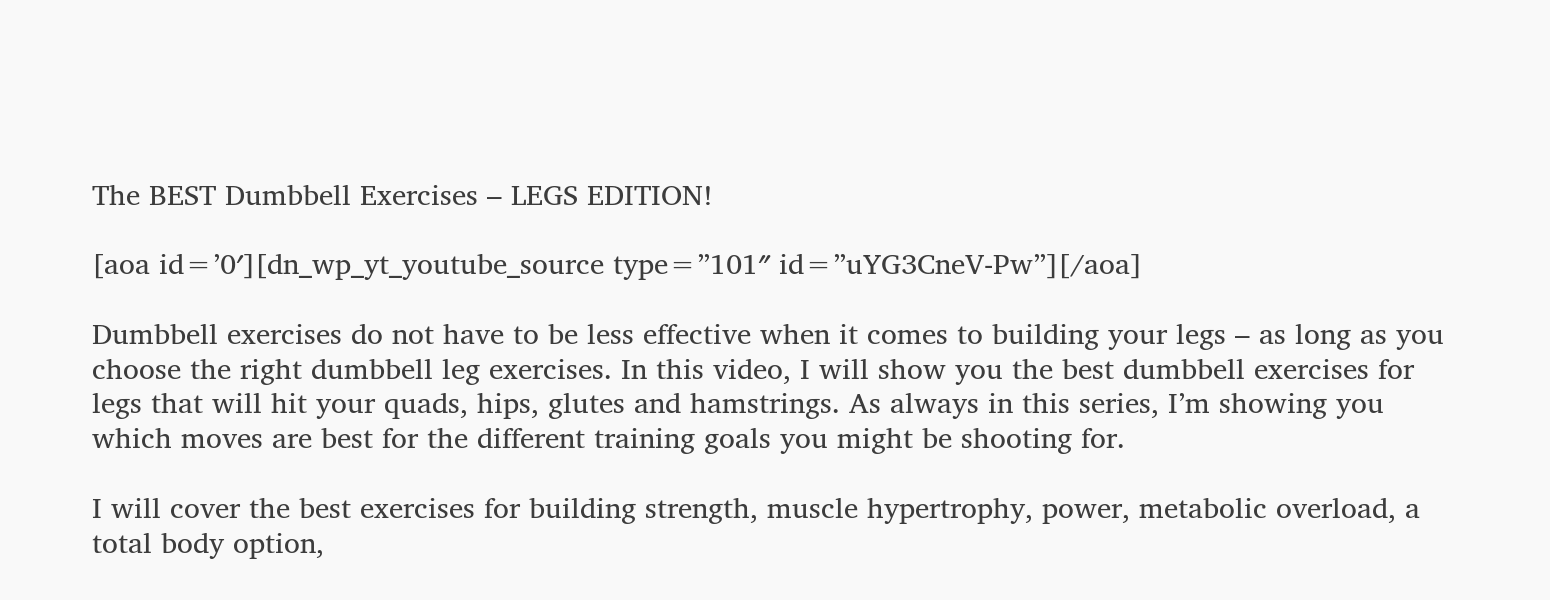The BEST Dumbbell Exercises – LEGS EDITION!

[aoa id=’0′][dn_wp_yt_youtube_source type=”101″ id=”uYG3CneV-Pw”][/aoa]

Dumbbell exercises do not have to be less effective when it comes to building your legs – as long as you choose the right dumbbell leg exercises. In this video, I will show you the best dumbbell exercises for legs that will hit your quads, hips, glutes and hamstrings. As always in this series, I’m showing you which moves are best for the different training goals you might be shooting for.

I will cover the best exercises for building strength, muscle hypertrophy, power, metabolic overload, a total body option,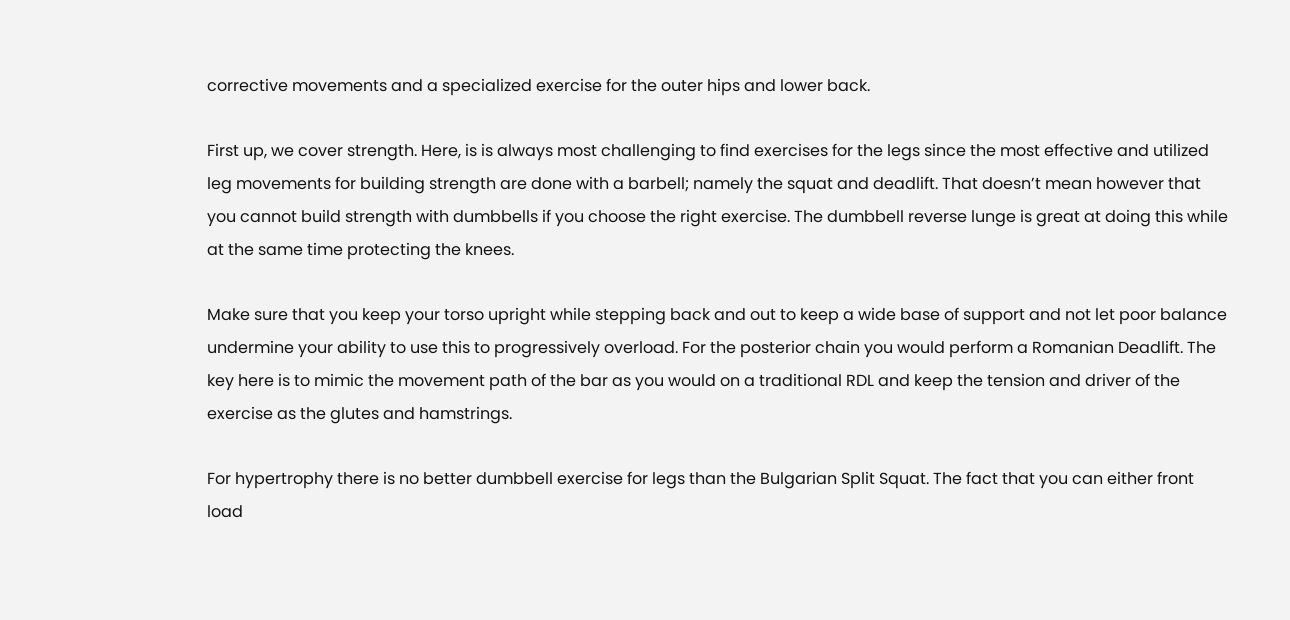corrective movements and a specialized exercise for the outer hips and lower back.

First up, we cover strength. Here, is is always most challenging to find exercises for the legs since the most effective and utilized leg movements for building strength are done with a barbell; namely the squat and deadlift. That doesn’t mean however that you cannot build strength with dumbbells if you choose the right exercise. The dumbbell reverse lunge is great at doing this while at the same time protecting the knees.

Make sure that you keep your torso upright while stepping back and out to keep a wide base of support and not let poor balance undermine your ability to use this to progressively overload. For the posterior chain you would perform a Romanian Deadlift. The key here is to mimic the movement path of the bar as you would on a traditional RDL and keep the tension and driver of the exercise as the glutes and hamstrings.

For hypertrophy there is no better dumbbell exercise for legs than the Bulgarian Split Squat. The fact that you can either front load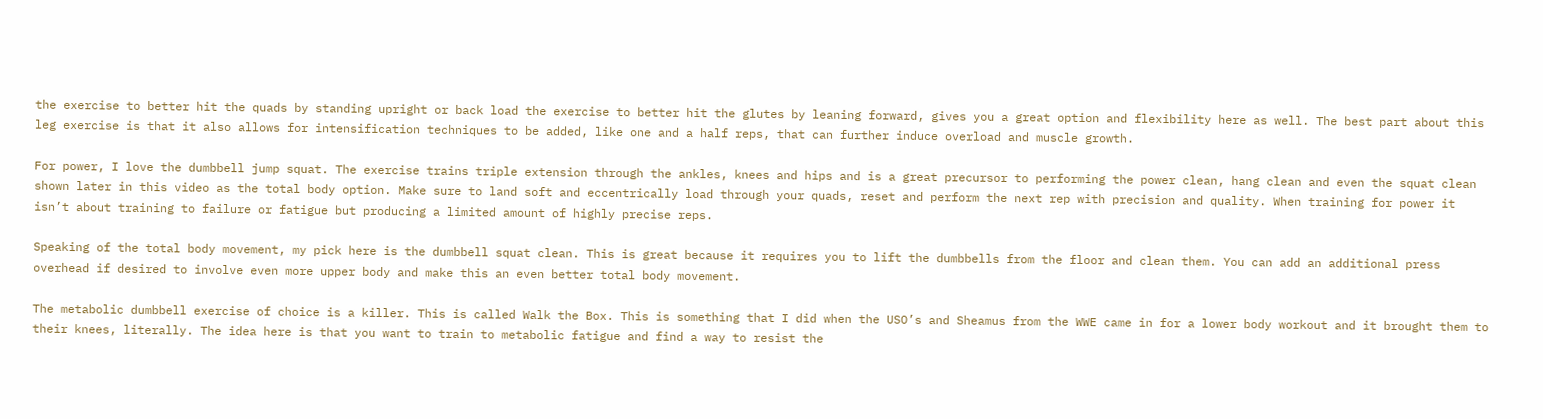the exercise to better hit the quads by standing upright or back load the exercise to better hit the glutes by leaning forward, gives you a great option and flexibility here as well. The best part about this leg exercise is that it also allows for intensification techniques to be added, like one and a half reps, that can further induce overload and muscle growth.

For power, I love the dumbbell jump squat. The exercise trains triple extension through the ankles, knees and hips and is a great precursor to performing the power clean, hang clean and even the squat clean shown later in this video as the total body option. Make sure to land soft and eccentrically load through your quads, reset and perform the next rep with precision and quality. When training for power it isn’t about training to failure or fatigue but producing a limited amount of highly precise reps.

Speaking of the total body movement, my pick here is the dumbbell squat clean. This is great because it requires you to lift the dumbbells from the floor and clean them. You can add an additional press overhead if desired to involve even more upper body and make this an even better total body movement.

The metabolic dumbbell exercise of choice is a killer. This is called Walk the Box. This is something that I did when the USO’s and Sheamus from the WWE came in for a lower body workout and it brought them to their knees, literally. The idea here is that you want to train to metabolic fatigue and find a way to resist the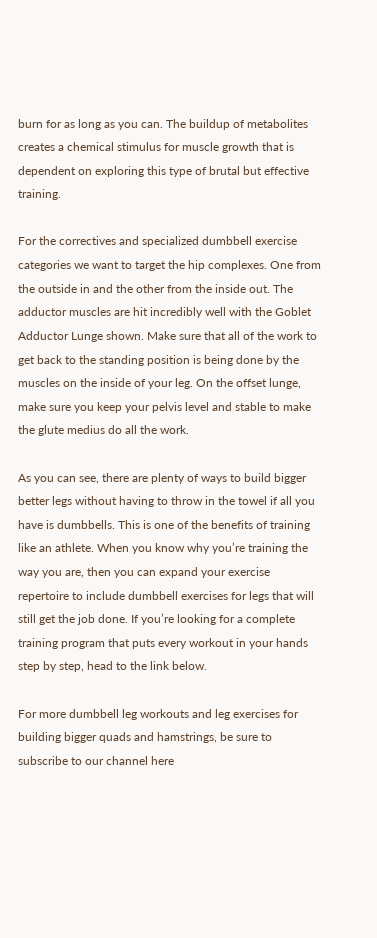burn for as long as you can. The buildup of metabolites creates a chemical stimulus for muscle growth that is dependent on exploring this type of brutal but effective training.

For the correctives and specialized dumbbell exercise categories we want to target the hip complexes. One from the outside in and the other from the inside out. The adductor muscles are hit incredibly well with the Goblet Adductor Lunge shown. Make sure that all of the work to get back to the standing position is being done by the muscles on the inside of your leg. On the offset lunge, make sure you keep your pelvis level and stable to make the glute medius do all the work.

As you can see, there are plenty of ways to build bigger better legs without having to throw in the towel if all you have is dumbbells. This is one of the benefits of training like an athlete. When you know why you’re training the way you are, then you can expand your exercise repertoire to include dumbbell exercises for legs that will still get the job done. If you’re looking for a complete training program that puts every workout in your hands step by step, head to the link below.

For more dumbbell leg workouts and leg exercises for building bigger quads and hamstrings, be sure to subscribe to our channel here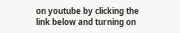on youtube by clicking the link below and turning on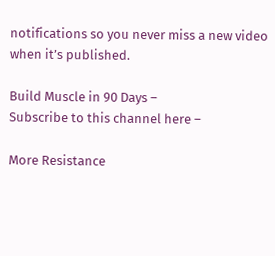notifications so you never miss a new video when it’s published.

Build Muscle in 90 Days –
Subscribe to this channel here –

More Resistance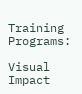Training Programs:

Visual Impact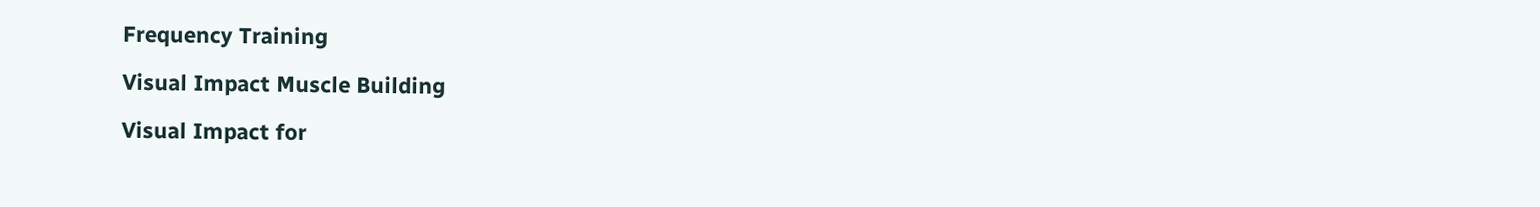Frequency Training

Visual Impact Muscle Building

Visual Impact for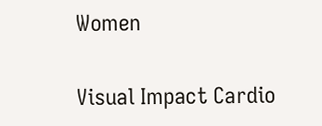Women

Visual Impact Cardio